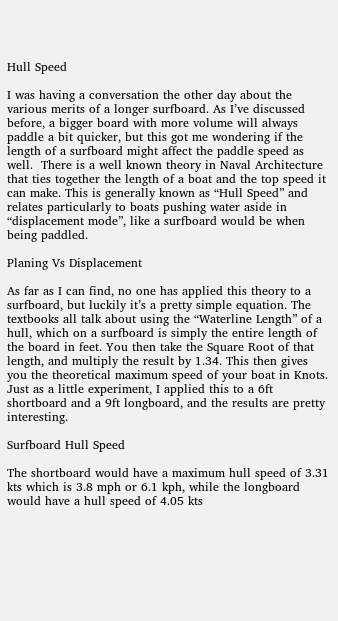Hull Speed

I was having a conversation the other day about the various merits of a longer surfboard. As I’ve discussed before, a bigger board with more volume will always paddle a bit quicker, but this got me wondering if the length of a surfboard might affect the paddle speed as well.  There is a well known theory in Naval Architecture that ties together the length of a boat and the top speed it can make. This is generally known as “Hull Speed” and relates particularly to boats pushing water aside in “displacement mode”, like a surfboard would be when being paddled.

Planing Vs Displacement

As far as I can find, no one has applied this theory to a surfboard, but luckily it’s a pretty simple equation. The textbooks all talk about using the “Waterline Length” of a hull, which on a surfboard is simply the entire length of the board in feet. You then take the Square Root of that length, and multiply the result by 1.34. This then gives you the theoretical maximum speed of your boat in Knots. Just as a little experiment, I applied this to a 6ft shortboard and a 9ft longboard, and the results are pretty interesting.

Surfboard Hull Speed

The shortboard would have a maximum hull speed of 3.31 kts which is 3.8 mph or 6.1 kph, while the longboard would have a hull speed of 4.05 kts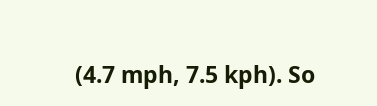(4.7 mph, 7.5 kph). So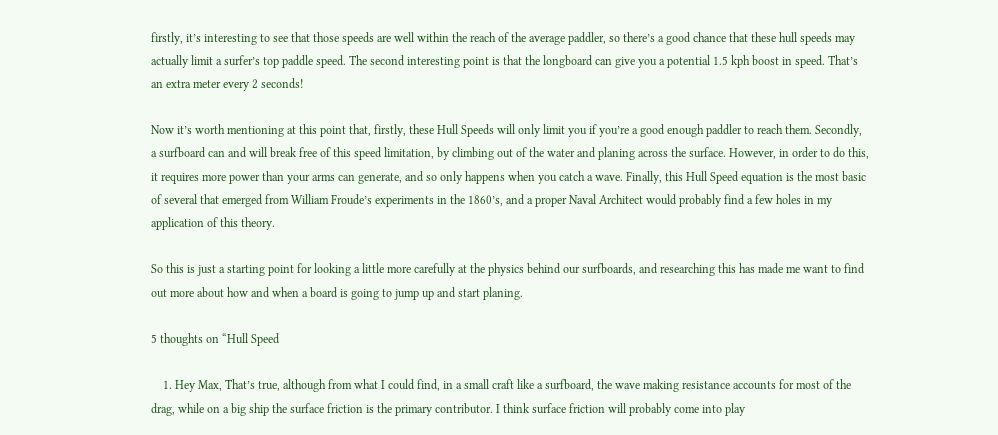firstly, it’s interesting to see that those speeds are well within the reach of the average paddler, so there’s a good chance that these hull speeds may actually limit a surfer’s top paddle speed. The second interesting point is that the longboard can give you a potential 1.5 kph boost in speed. That’s an extra meter every 2 seconds!

Now it’s worth mentioning at this point that, firstly, these Hull Speeds will only limit you if you’re a good enough paddler to reach them. Secondly, a surfboard can and will break free of this speed limitation, by climbing out of the water and planing across the surface. However, in order to do this, it requires more power than your arms can generate, and so only happens when you catch a wave. Finally, this Hull Speed equation is the most basic of several that emerged from William Froude’s experiments in the 1860’s, and a proper Naval Architect would probably find a few holes in my application of this theory.

So this is just a starting point for looking a little more carefully at the physics behind our surfboards, and researching this has made me want to find out more about how and when a board is going to jump up and start planing.

5 thoughts on “Hull Speed

    1. Hey Max, That’s true, although from what I could find, in a small craft like a surfboard, the wave making resistance accounts for most of the drag, while on a big ship the surface friction is the primary contributor. I think surface friction will probably come into play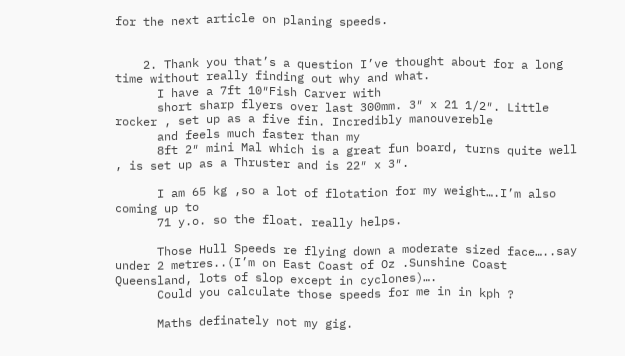for the next article on planing speeds.


    2. Thank you that’s a question I’ve thought about for a long time without really finding out why and what.
      I have a 7ft 10″Fish Carver with
      short sharp flyers over last 300mm. 3″ x 21 1/2″. Little rocker , set up as a five fin. Incredibly manouvereble
      and feels much faster than my
      8ft 2″ mini Mal which is a great fun board, turns quite well , is set up as a Thruster and is 22″ x 3″.

      I am 65 kg ,so a lot of flotation for my weight….I’m also coming up to
      71 y.o. so the float. really helps.

      Those Hull Speeds re flying down a moderate sized face…..say under 2 metres..(I’m on East Coast of Oz .Sunshine Coast Queensland, lots of slop except in cyclones)….
      Could you calculate those speeds for me in in kph ?

      Maths definately not my gig.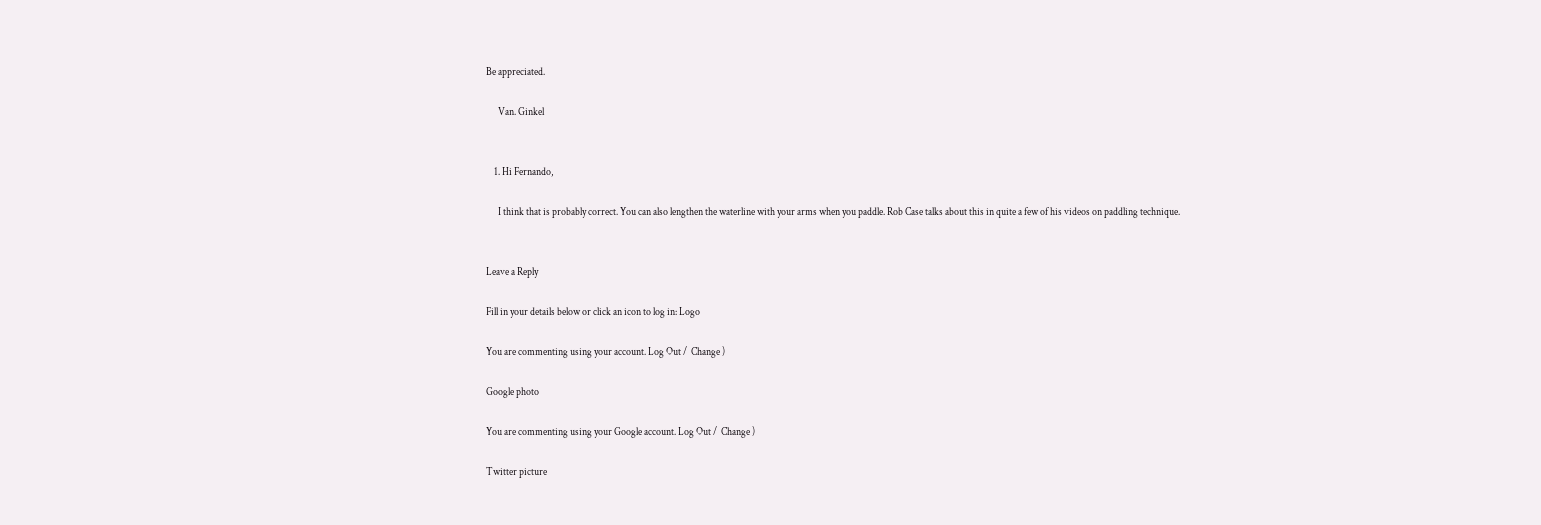Be appreciated.

      Van. Ginkel


    1. Hi Fernando,

      I think that is probably correct. You can also lengthen the waterline with your arms when you paddle. Rob Case talks about this in quite a few of his videos on paddling technique.


Leave a Reply

Fill in your details below or click an icon to log in: Logo

You are commenting using your account. Log Out /  Change )

Google photo

You are commenting using your Google account. Log Out /  Change )

Twitter picture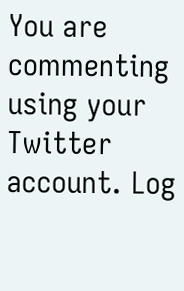You are commenting using your Twitter account. Log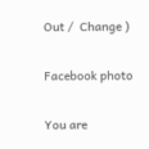Out /  Change )

Facebook photo

You are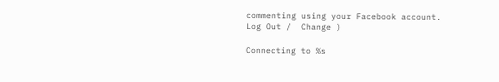commenting using your Facebook account. Log Out /  Change )

Connecting to %s